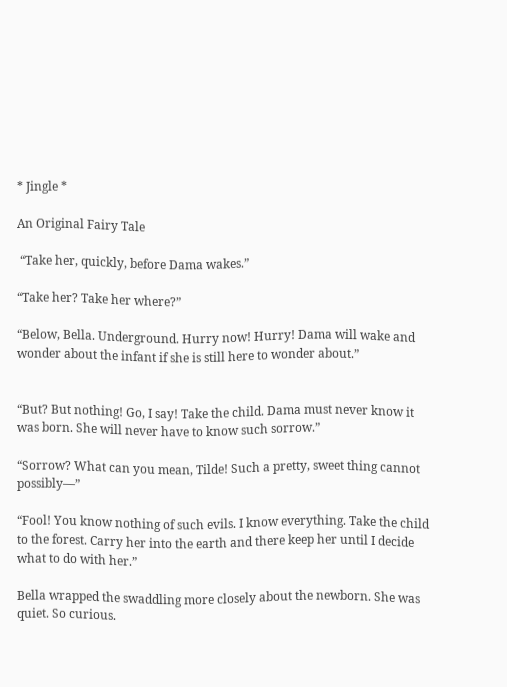* Jingle *

An Original Fairy Tale

 “Take her, quickly, before Dama wakes.”

“Take her? Take her where?”

“Below, Bella. Underground. Hurry now! Hurry! Dama will wake and wonder about the infant if she is still here to wonder about.”


“But? But nothing! Go, I say! Take the child. Dama must never know it was born. She will never have to know such sorrow.”

“Sorrow? What can you mean, Tilde! Such a pretty, sweet thing cannot possibly—”

“Fool! You know nothing of such evils. I know everything. Take the child to the forest. Carry her into the earth and there keep her until I decide what to do with her.”

Bella wrapped the swaddling more closely about the newborn. She was quiet. So curious.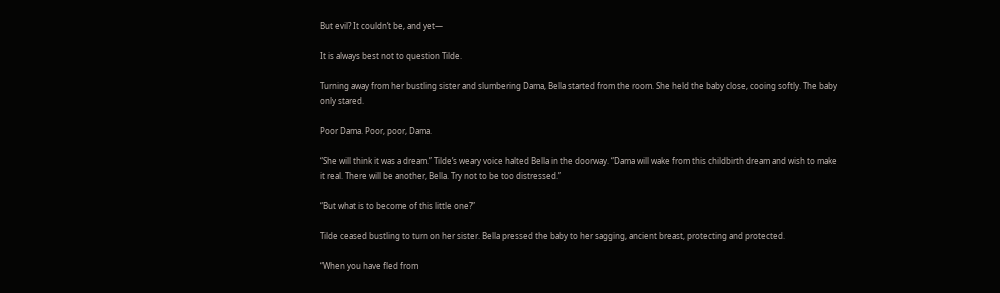But evil? It couldn’t be, and yet—

It is always best not to question Tilde.

Turning away from her bustling sister and slumbering Dama, Bella started from the room. She held the baby close, cooing softly. The baby only stared.

Poor Dama. Poor, poor, Dama.

“She will think it was a dream.” Tilde’s weary voice halted Bella in the doorway. “Dama will wake from this childbirth dream and wish to make it real. There will be another, Bella. Try not to be too distressed.”

“But what is to become of this little one?”

Tilde ceased bustling to turn on her sister. Bella pressed the baby to her sagging, ancient breast, protecting and protected.

“When you have fled from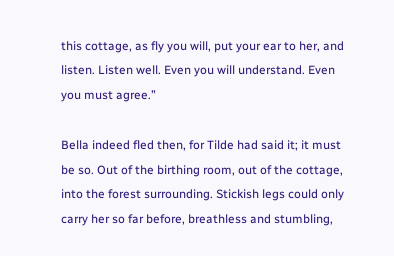this cottage, as fly you will, put your ear to her, and listen. Listen well. Even you will understand. Even you must agree.”

Bella indeed fled then, for Tilde had said it; it must be so. Out of the birthing room, out of the cottage, into the forest surrounding. Stickish legs could only carry her so far before, breathless and stumbling,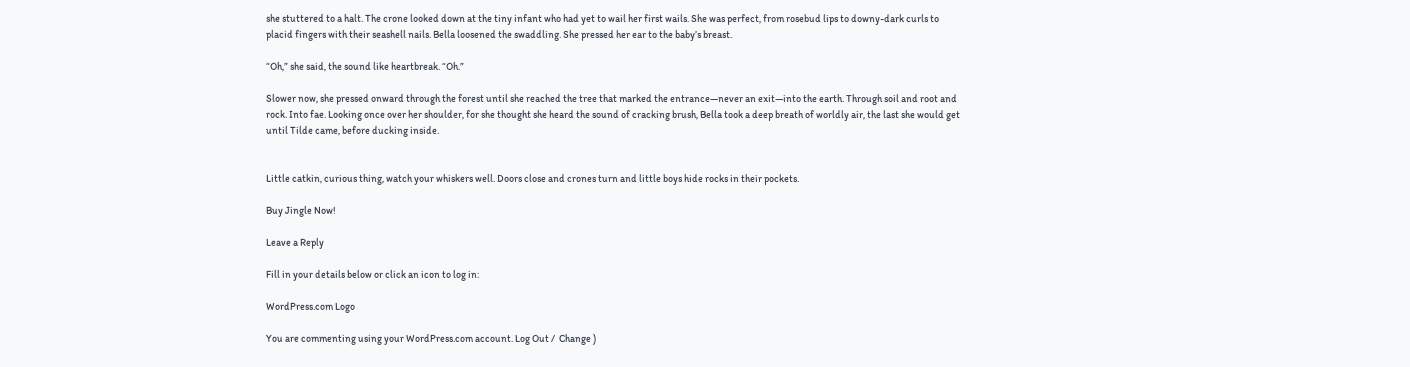she stuttered to a halt. The crone looked down at the tiny infant who had yet to wail her first wails. She was perfect, from rosebud lips to downy-dark curls to placid fingers with their seashell nails. Bella loosened the swaddling. She pressed her ear to the baby’s breast.

“Oh,” she said, the sound like heartbreak. “Oh.”

Slower now, she pressed onward through the forest until she reached the tree that marked the entrance—never an exit—into the earth. Through soil and root and rock. Into fae. Looking once over her shoulder, for she thought she heard the sound of cracking brush, Bella took a deep breath of worldly air, the last she would get until Tilde came, before ducking inside.


Little catkin, curious thing, watch your whiskers well. Doors close and crones turn and little boys hide rocks in their pockets.

Buy Jingle Now!

Leave a Reply

Fill in your details below or click an icon to log in:

WordPress.com Logo

You are commenting using your WordPress.com account. Log Out /  Change )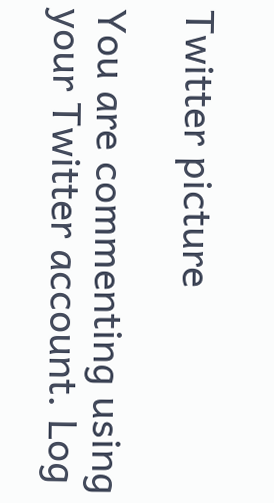Twitter picture

You are commenting using your Twitter account. Log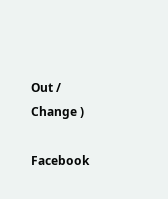Out /  Change )

Facebook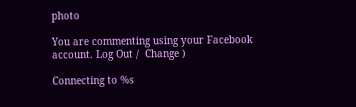photo

You are commenting using your Facebook account. Log Out /  Change )

Connecting to %s